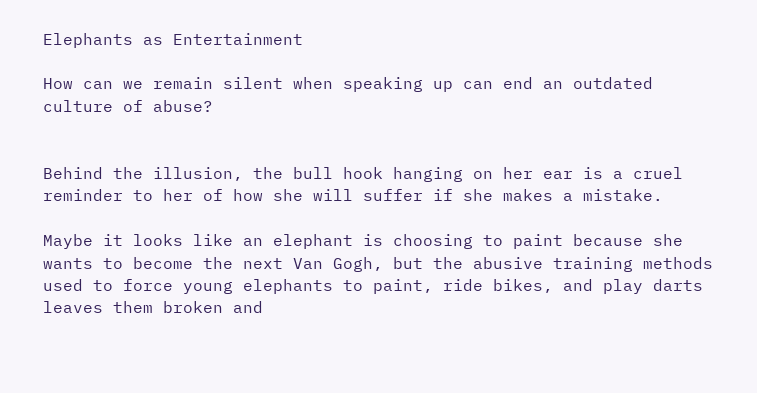Elephants as Entertainment

How can we remain silent when speaking up can end an outdated culture of abuse?


Behind the illusion, the bull hook hanging on her ear is a cruel reminder to her of how she will suffer if she makes a mistake.

Maybe it looks like an elephant is choosing to paint because she wants to become the next Van Gogh, but the abusive training methods used to force young elephants to paint, ride bikes, and play darts leaves them broken and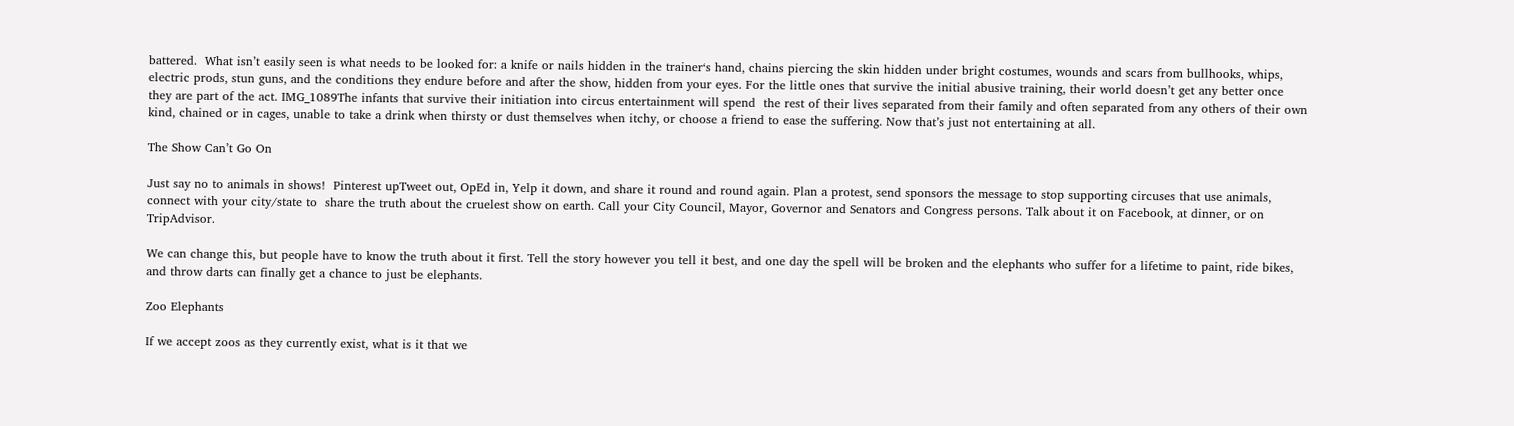battered.  What isn’t easily seen is what needs to be looked for: a knife or nails hidden in the trainer‘s hand, chains piercing the skin hidden under bright costumes, wounds and scars from bullhooks, whips, electric prods, stun guns, and the conditions they endure before and after the show, hidden from your eyes. For the little ones that survive the initial abusive training, their world doesn’t get any better once they are part of the act. IMG_1089The infants that survive their initiation into circus entertainment will spend  the rest of their lives separated from their family and often separated from any others of their own kind, chained or in cages, unable to take a drink when thirsty or dust themselves when itchy, or choose a friend to ease the suffering. Now that’s just not entertaining at all.

The Show Can’t Go On

Just say no to animals in shows!  Pinterest upTweet out, OpEd in, Yelp it down, and share it round and round again. Plan a protest, send sponsors the message to stop supporting circuses that use animals, connect with your city/state to  share the truth about the cruelest show on earth. Call your City Council, Mayor, Governor and Senators and Congress persons. Talk about it on Facebook, at dinner, or on TripAdvisor.

We can change this, but people have to know the truth about it first. Tell the story however you tell it best, and one day the spell will be broken and the elephants who suffer for a lifetime to paint, ride bikes, and throw darts can finally get a chance to just be elephants.

Zoo Elephants

If we accept zoos as they currently exist, what is it that we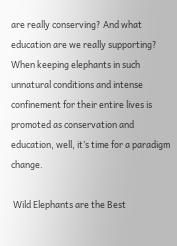are really conserving? And what education are we really supporting? When keeping elephants in such unnatural conditions and intense confinement for their entire lives is promoted as conservation and education, well, it’s time for a paradigm change.

 Wild Elephants are the Best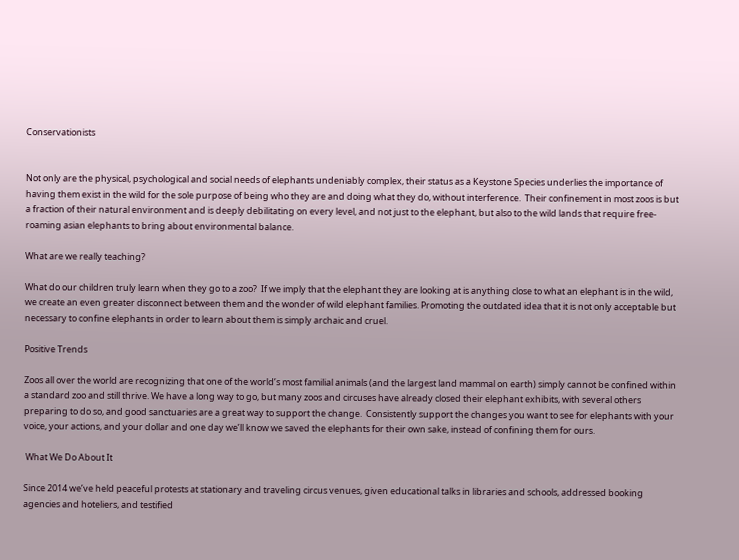Conservationists


Not only are the physical, psychological and social needs of elephants undeniably complex, their status as a Keystone Species underlies the importance of having them exist in the wild for the sole purpose of being who they are and doing what they do, without interference.  Their confinement in most zoos is but a fraction of their natural environment and is deeply debilitating on every level, and not just to the elephant, but also to the wild lands that require free-roaming asian elephants to bring about environmental balance.

What are we really teaching?

What do our children truly learn when they go to a zoo?  If we imply that the elephant they are looking at is anything close to what an elephant is in the wild, we create an even greater disconnect between them and the wonder of wild elephant families. Promoting the outdated idea that it is not only acceptable but necessary to confine elephants in order to learn about them is simply archaic and cruel.

Positive Trends

Zoos all over the world are recognizing that one of the world’s most familial animals (and the largest land mammal on earth) simply cannot be confined within a standard zoo and still thrive. We have a long way to go, but many zoos and circuses have already closed their elephant exhibits, with several others preparing to do so, and good sanctuaries are a great way to support the change.  Consistently support the changes you want to see for elephants with your voice, your actions, and your dollar and one day we’ll know we saved the elephants for their own sake, instead of confining them for ours.

 What We Do About It

Since 2014 we’ve held peaceful protests at stationary and traveling circus venues, given educational talks in libraries and schools, addressed booking agencies and hoteliers, and testified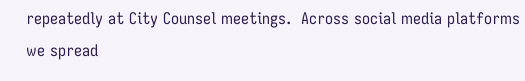repeatedly at City Counsel meetings.  Across social media platforms we spread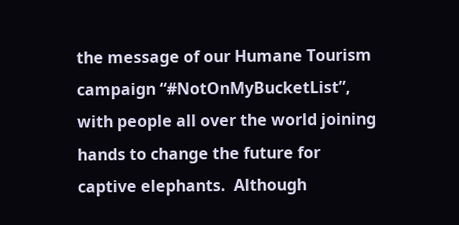the message of our Humane Tourism campaign “#NotOnMyBucketList”, with people all over the world joining hands to change the future for captive elephants.  Although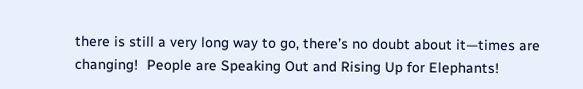there is still a very long way to go, there’s no doubt about it—times are changing!  People are Speaking Out and Rising Up for Elephants!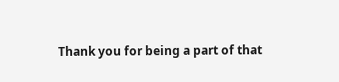Thank you for being a part of that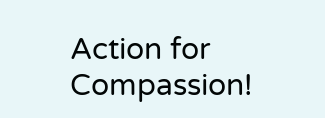Action for Compassion!